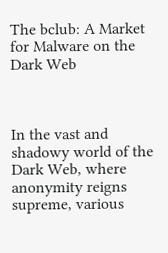The bclub: A Market for Malware on the Dark Web



In the vast and shadowy world of the Dark Web, where anonymity reigns supreme, various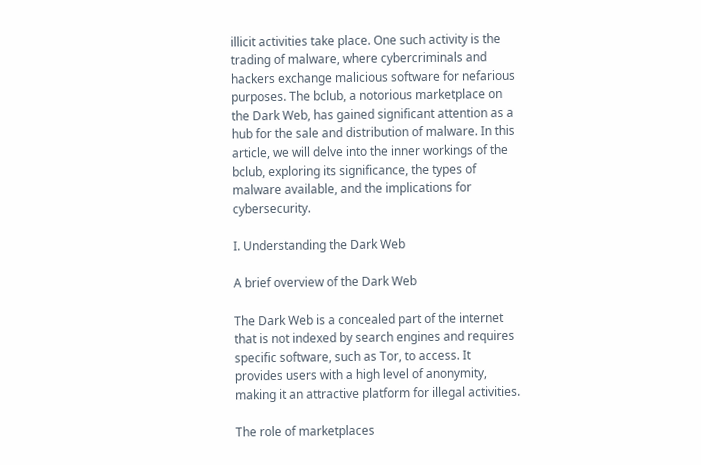illicit activities take place. One such activity is the trading of malware, where cybercriminals and hackers exchange malicious software for nefarious purposes. The bclub, a notorious marketplace on the Dark Web, has gained significant attention as a hub for the sale and distribution of malware. In this article, we will delve into the inner workings of the bclub, exploring its significance, the types of malware available, and the implications for cybersecurity.

I. Understanding the Dark Web

A brief overview of the Dark Web

The Dark Web is a concealed part of the internet that is not indexed by search engines and requires specific software, such as Tor, to access. It provides users with a high level of anonymity, making it an attractive platform for illegal activities.

The role of marketplaces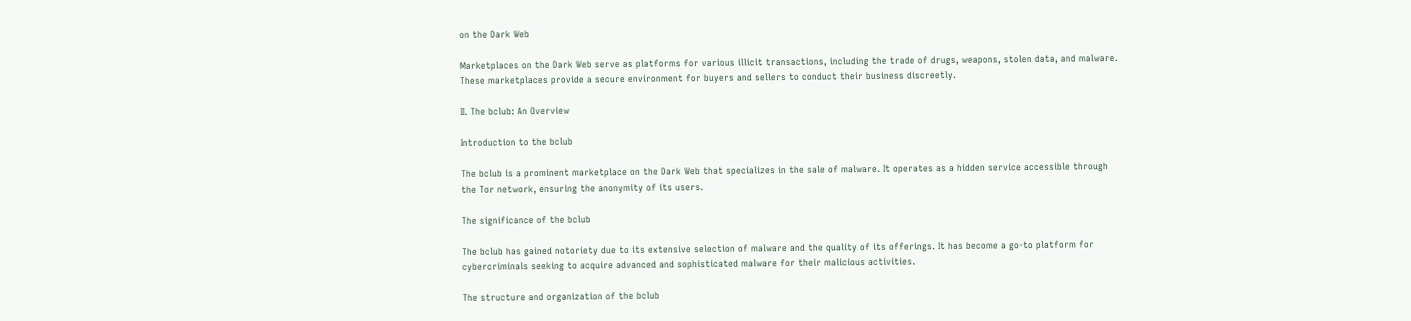on the Dark Web

Marketplaces on the Dark Web serve as platforms for various illicit transactions, including the trade of drugs, weapons, stolen data, and malware. These marketplaces provide a secure environment for buyers and sellers to conduct their business discreetly.

II. The bclub: An Overview

Introduction to the bclub

The bclub is a prominent marketplace on the Dark Web that specializes in the sale of malware. It operates as a hidden service accessible through the Tor network, ensuring the anonymity of its users.

The significance of the bclub

The bclub has gained notoriety due to its extensive selection of malware and the quality of its offerings. It has become a go-to platform for cybercriminals seeking to acquire advanced and sophisticated malware for their malicious activities.

The structure and organization of the bclub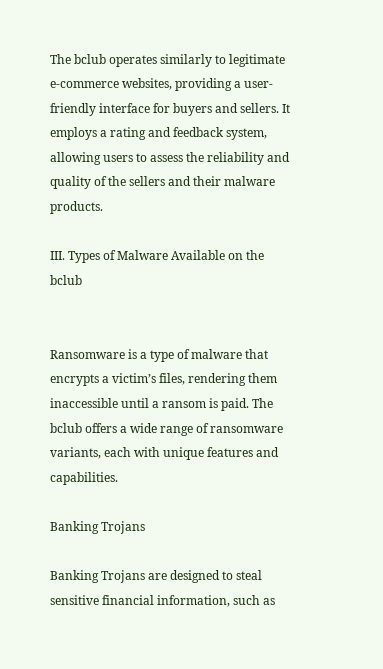The bclub operates similarly to legitimate e-commerce websites, providing a user-friendly interface for buyers and sellers. It employs a rating and feedback system, allowing users to assess the reliability and quality of the sellers and their malware products.

III. Types of Malware Available on the bclub


Ransomware is a type of malware that encrypts a victim’s files, rendering them inaccessible until a ransom is paid. The bclub offers a wide range of ransomware variants, each with unique features and capabilities.

Banking Trojans

Banking Trojans are designed to steal sensitive financial information, such as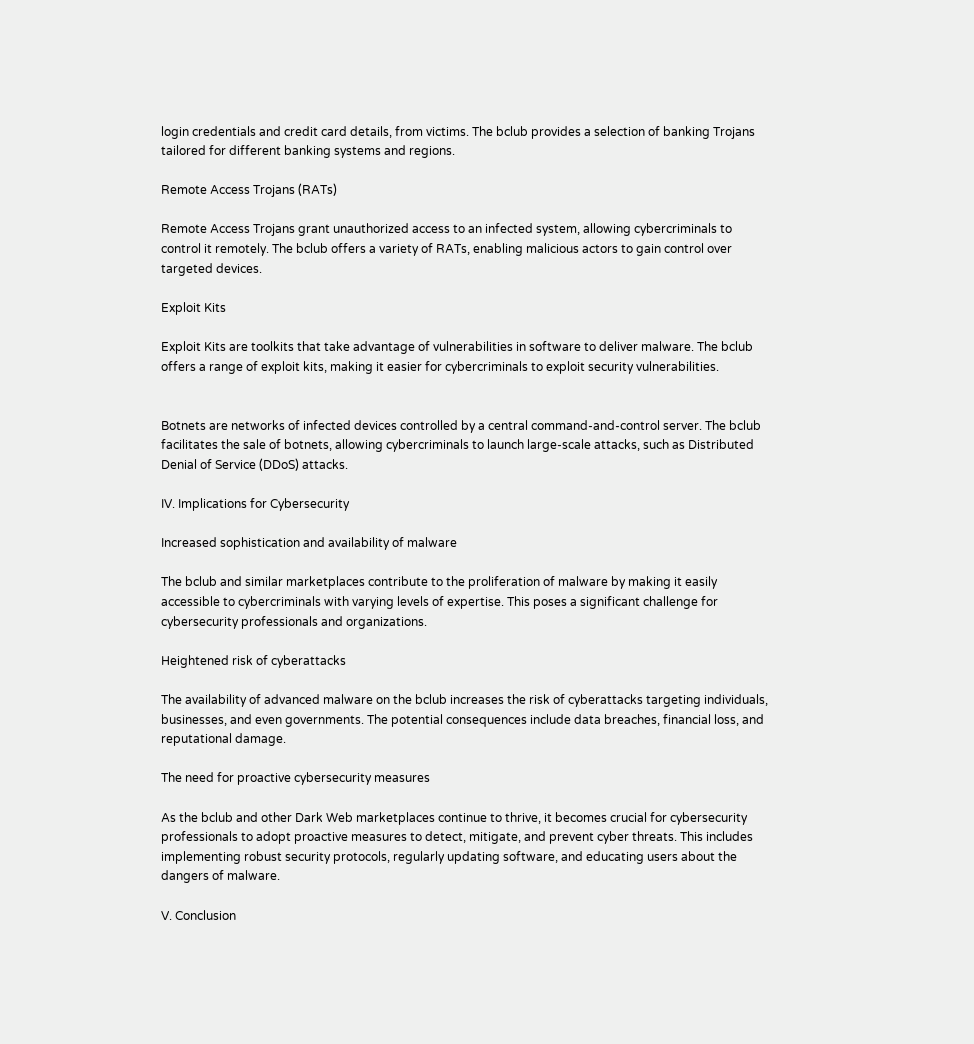login credentials and credit card details, from victims. The bclub provides a selection of banking Trojans tailored for different banking systems and regions.

Remote Access Trojans (RATs)

Remote Access Trojans grant unauthorized access to an infected system, allowing cybercriminals to control it remotely. The bclub offers a variety of RATs, enabling malicious actors to gain control over targeted devices.

Exploit Kits

Exploit Kits are toolkits that take advantage of vulnerabilities in software to deliver malware. The bclub offers a range of exploit kits, making it easier for cybercriminals to exploit security vulnerabilities.


Botnets are networks of infected devices controlled by a central command-and-control server. The bclub facilitates the sale of botnets, allowing cybercriminals to launch large-scale attacks, such as Distributed Denial of Service (DDoS) attacks.

IV. Implications for Cybersecurity

Increased sophistication and availability of malware

The bclub and similar marketplaces contribute to the proliferation of malware by making it easily accessible to cybercriminals with varying levels of expertise. This poses a significant challenge for cybersecurity professionals and organizations.

Heightened risk of cyberattacks

The availability of advanced malware on the bclub increases the risk of cyberattacks targeting individuals, businesses, and even governments. The potential consequences include data breaches, financial loss, and reputational damage.

The need for proactive cybersecurity measures

As the bclub and other Dark Web marketplaces continue to thrive, it becomes crucial for cybersecurity professionals to adopt proactive measures to detect, mitigate, and prevent cyber threats. This includes implementing robust security protocols, regularly updating software, and educating users about the dangers of malware.

V. Conclusion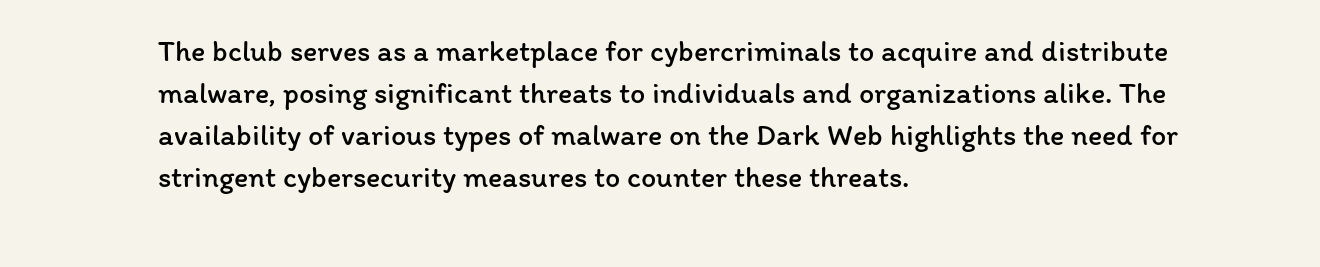The bclub serves as a marketplace for cybercriminals to acquire and distribute malware, posing significant threats to individuals and organizations alike. The availability of various types of malware on the Dark Web highlights the need for stringent cybersecurity measures to counter these threats.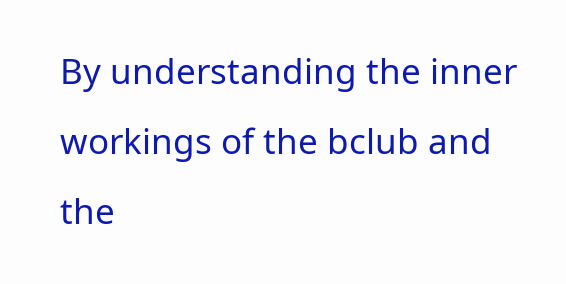By understanding the inner workings of the bclub and the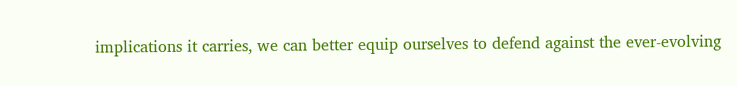implications it carries, we can better equip ourselves to defend against the ever-evolving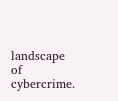landscape of cybercrime.